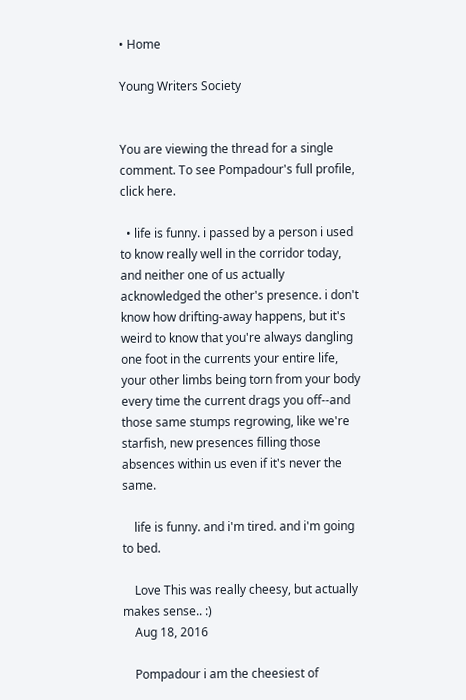• Home

Young Writers Society


You are viewing the thread for a single comment. To see Pompadour's full profile, click here.

  • life is funny. i passed by a person i used to know really well in the corridor today, and neither one of us actually acknowledged the other's presence. i don't know how drifting-away happens, but it's weird to know that you're always dangling one foot in the currents your entire life, your other limbs being torn from your body every time the current drags you off--and those same stumps regrowing, like we're starfish, new presences filling those absences within us even if it's never the same.

    life is funny. and i'm tired. and i'm going to bed.

    Love This was really cheesy, but actually makes sense.. :)
    Aug 18, 2016

    Pompadour i am the cheesiest of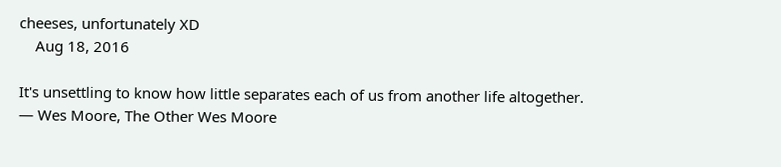cheeses, unfortunately XD
    Aug 18, 2016

It's unsettling to know how little separates each of us from another life altogether.
— Wes Moore, The Other Wes Moore